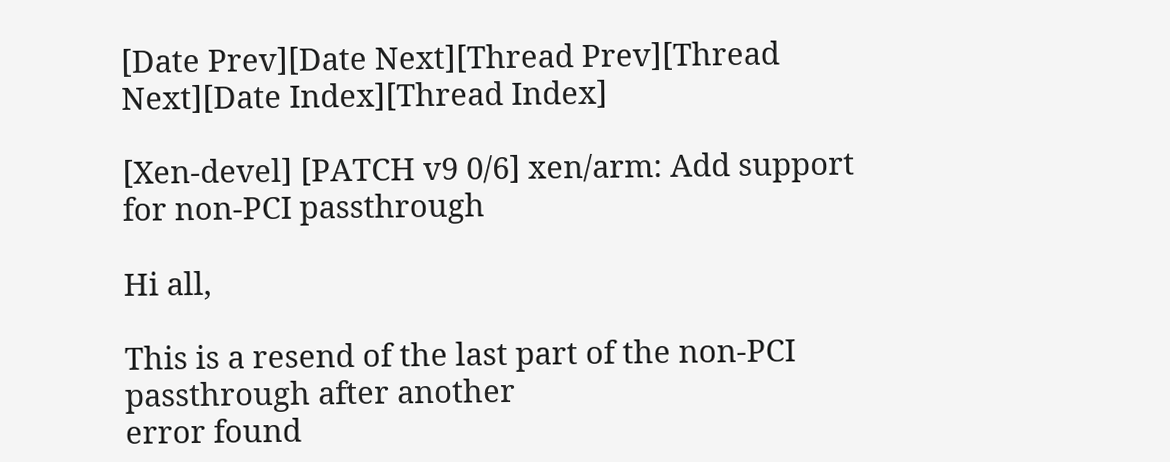[Date Prev][Date Next][Thread Prev][Thread Next][Date Index][Thread Index]

[Xen-devel] [PATCH v9 0/6] xen/arm: Add support for non-PCI passthrough

Hi all,

This is a resend of the last part of the non-PCI passthrough after another
error found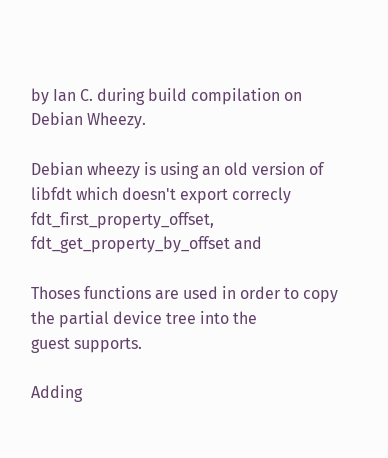by Ian C. during build compilation on Debian Wheezy.

Debian wheezy is using an old version of libfdt which doesn't export correcly
fdt_first_property_offset, fdt_get_property_by_offset and

Thoses functions are used in order to copy the partial device tree into the
guest supports.

Adding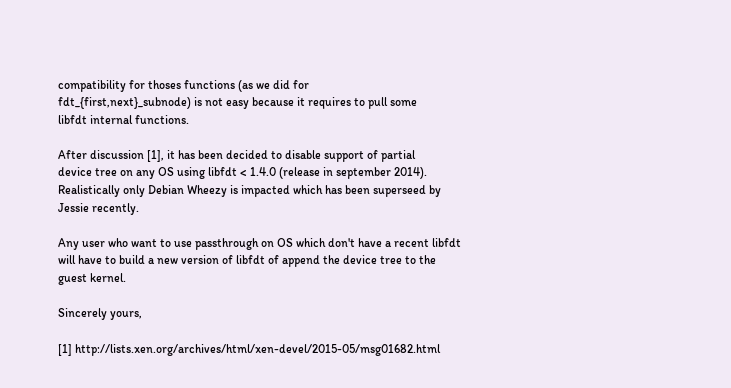compatibility for thoses functions (as we did for
fdt_{first,next}_subnode) is not easy because it requires to pull some
libfdt internal functions.

After discussion [1], it has been decided to disable support of partial
device tree on any OS using libfdt < 1.4.0 (release in september 2014).
Realistically only Debian Wheezy is impacted which has been superseed by
Jessie recently.

Any user who want to use passthrough on OS which don't have a recent libfdt
will have to build a new version of libfdt of append the device tree to the
guest kernel.

Sincerely yours,

[1] http://lists.xen.org/archives/html/xen-devel/2015-05/msg01682.html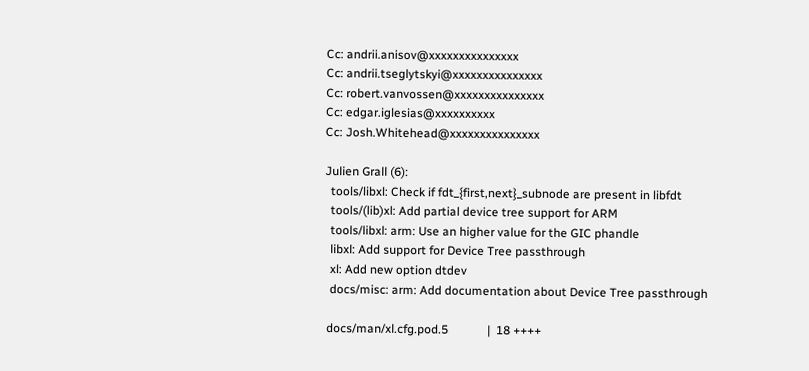Cc: andrii.anisov@xxxxxxxxxxxxxxx
Cc: andrii.tseglytskyi@xxxxxxxxxxxxxxx
Cc: robert.vanvossen@xxxxxxxxxxxxxxx
Cc: edgar.iglesias@xxxxxxxxxx
Cc: Josh.Whitehead@xxxxxxxxxxxxxxx

Julien Grall (6):
  tools/libxl: Check if fdt_{first,next}_subnode are present in libfdt
  tools/(lib)xl: Add partial device tree support for ARM
  tools/libxl: arm: Use an higher value for the GIC phandle
  libxl: Add support for Device Tree passthrough
  xl: Add new option dtdev
  docs/misc: arm: Add documentation about Device Tree passthrough

 docs/man/xl.cfg.pod.5             |  18 ++++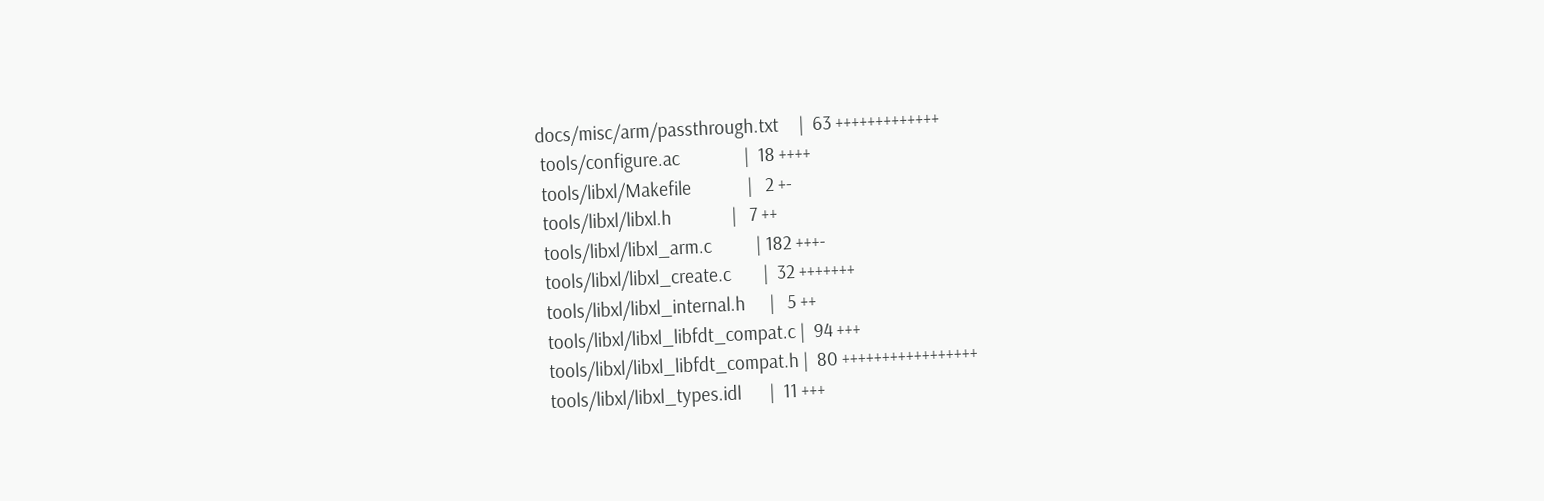docs/misc/arm/passthrough.txt     |  63 +++++++++++++
 tools/configure.ac                |  18 ++++
 tools/libxl/Makefile              |   2 +-
 tools/libxl/libxl.h               |   7 ++
 tools/libxl/libxl_arm.c           | 182 +++-
 tools/libxl/libxl_create.c        |  32 +++++++
 tools/libxl/libxl_internal.h      |   5 ++
 tools/libxl/libxl_libfdt_compat.c |  94 +++
 tools/libxl/libxl_libfdt_compat.h |  80 +++++++++++++++++
 tools/libxl/libxl_types.idl       |  11 +++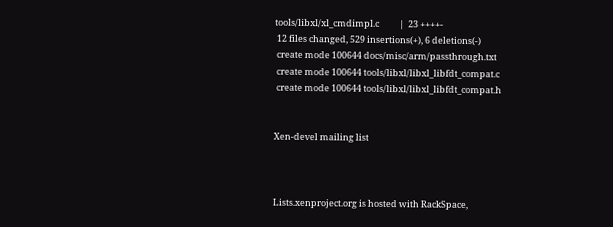tools/libxl/xl_cmdimpl.c          |  23 ++++-
 12 files changed, 529 insertions(+), 6 deletions(-)
 create mode 100644 docs/misc/arm/passthrough.txt
 create mode 100644 tools/libxl/libxl_libfdt_compat.c
 create mode 100644 tools/libxl/libxl_libfdt_compat.h


Xen-devel mailing list



Lists.xenproject.org is hosted with RackSpace,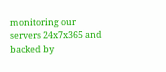monitoring our
servers 24x7x365 and backed by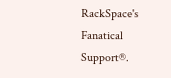RackSpace's Fanatical Support®.